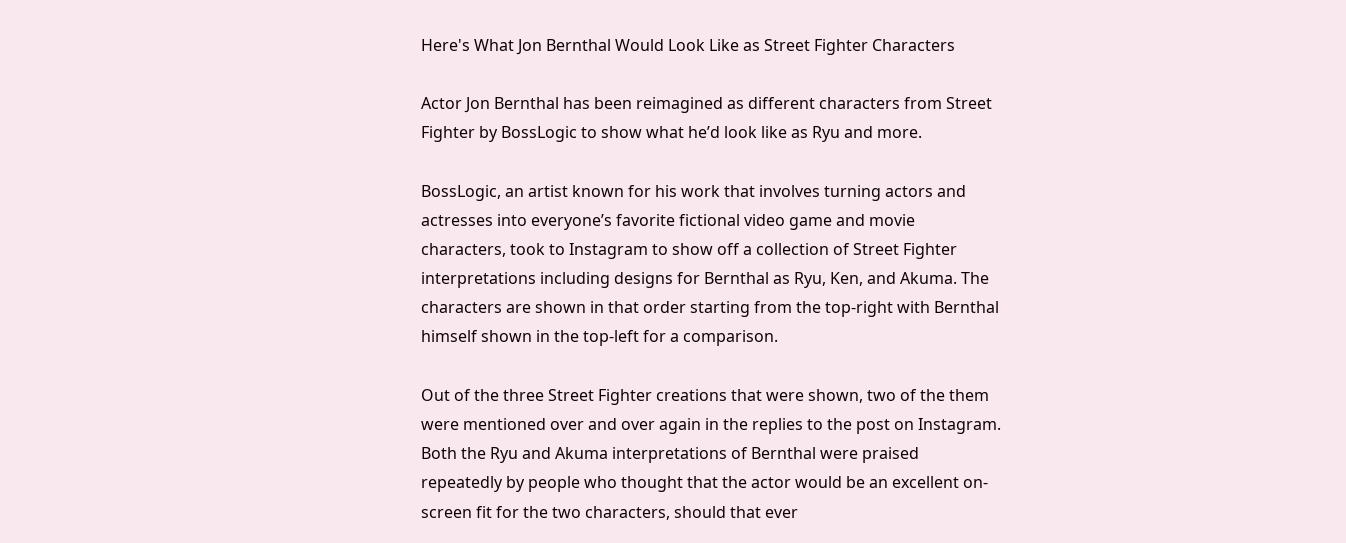Here's What Jon Bernthal Would Look Like as Street Fighter Characters

Actor Jon Bernthal has been reimagined as different characters from Street Fighter by BossLogic to show what he’d look like as Ryu and more.

BossLogic, an artist known for his work that involves turning actors and actresses into everyone’s favorite fictional video game and movie characters, took to Instagram to show off a collection of Street Fighter interpretations including designs for Bernthal as Ryu, Ken, and Akuma. The characters are shown in that order starting from the top-right with Bernthal himself shown in the top-left for a comparison.

Out of the three Street Fighter creations that were shown, two of the them were mentioned over and over again in the replies to the post on Instagram. Both the Ryu and Akuma interpretations of Bernthal were praised repeatedly by people who thought that the actor would be an excellent on-screen fit for the two characters, should that ever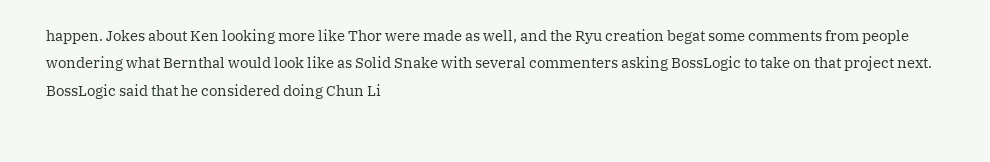happen. Jokes about Ken looking more like Thor were made as well, and the Ryu creation begat some comments from people wondering what Bernthal would look like as Solid Snake with several commenters asking BossLogic to take on that project next. BossLogic said that he considered doing Chun Li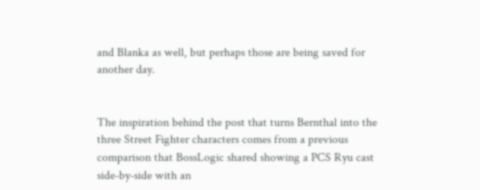and Blanka as well, but perhaps those are being saved for another day.


The inspiration behind the post that turns Bernthal into the three Street Fighter characters comes from a previous comparison that BossLogic shared showing a PCS Ryu cast side-by-side with an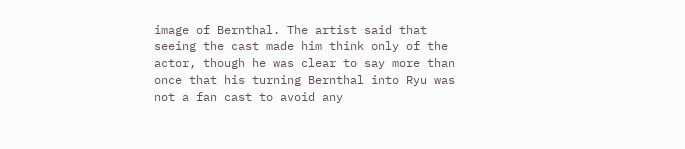image of Bernthal. The artist said that seeing the cast made him think only of the actor, though he was clear to say more than once that his turning Bernthal into Ryu was not a fan cast to avoid any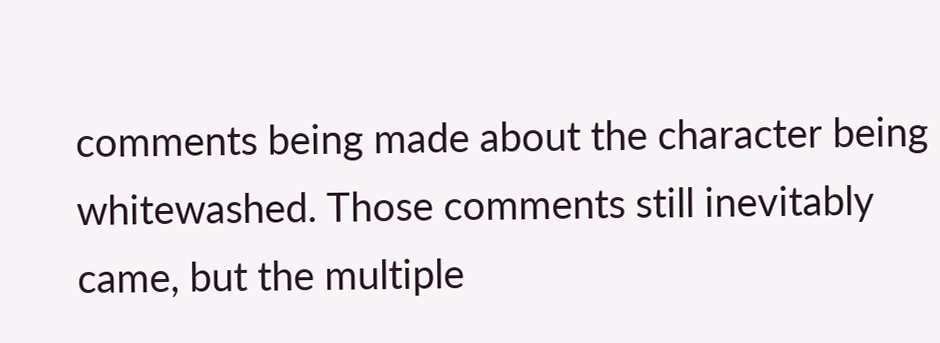comments being made about the character being whitewashed. Those comments still inevitably came, but the multiple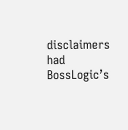disclaimers had BossLogic’s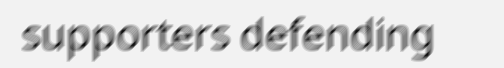supporters defending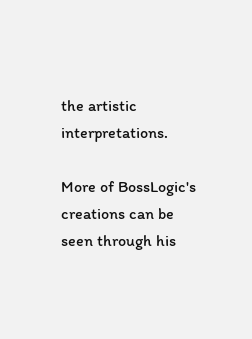the artistic interpretations.

More of BossLogic's creations can be seen through his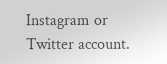Instagram or Twitter account.